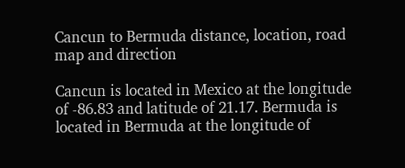Cancun to Bermuda distance, location, road map and direction

Cancun is located in Mexico at the longitude of -86.83 and latitude of 21.17. Bermuda is located in Bermuda at the longitude of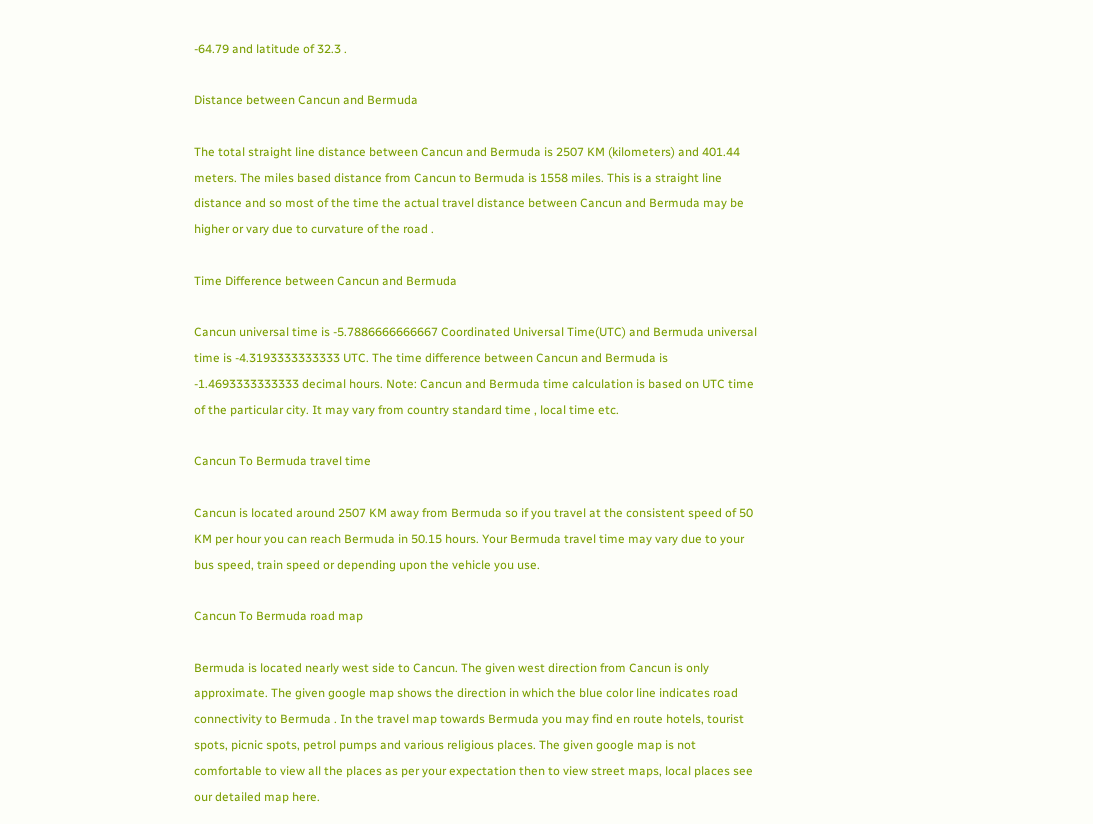-64.79 and latitude of 32.3 .

Distance between Cancun and Bermuda

The total straight line distance between Cancun and Bermuda is 2507 KM (kilometers) and 401.44 meters. The miles based distance from Cancun to Bermuda is 1558 miles. This is a straight line distance and so most of the time the actual travel distance between Cancun and Bermuda may be higher or vary due to curvature of the road .

Time Difference between Cancun and Bermuda

Cancun universal time is -5.7886666666667 Coordinated Universal Time(UTC) and Bermuda universal time is -4.3193333333333 UTC. The time difference between Cancun and Bermuda is -1.4693333333333 decimal hours. Note: Cancun and Bermuda time calculation is based on UTC time of the particular city. It may vary from country standard time , local time etc.

Cancun To Bermuda travel time

Cancun is located around 2507 KM away from Bermuda so if you travel at the consistent speed of 50 KM per hour you can reach Bermuda in 50.15 hours. Your Bermuda travel time may vary due to your bus speed, train speed or depending upon the vehicle you use.

Cancun To Bermuda road map

Bermuda is located nearly west side to Cancun. The given west direction from Cancun is only approximate. The given google map shows the direction in which the blue color line indicates road connectivity to Bermuda . In the travel map towards Bermuda you may find en route hotels, tourist spots, picnic spots, petrol pumps and various religious places. The given google map is not comfortable to view all the places as per your expectation then to view street maps, local places see our detailed map here.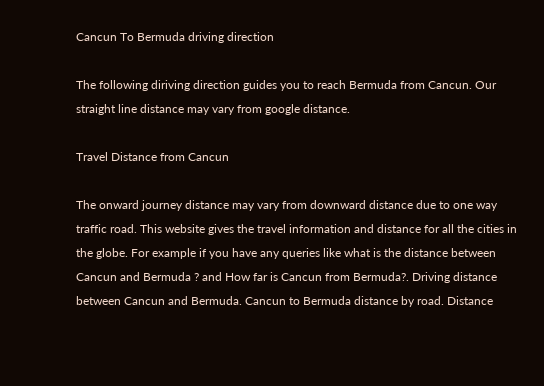Cancun To Bermuda driving direction

The following diriving direction guides you to reach Bermuda from Cancun. Our straight line distance may vary from google distance.

Travel Distance from Cancun

The onward journey distance may vary from downward distance due to one way traffic road. This website gives the travel information and distance for all the cities in the globe. For example if you have any queries like what is the distance between Cancun and Bermuda ? and How far is Cancun from Bermuda?. Driving distance between Cancun and Bermuda. Cancun to Bermuda distance by road. Distance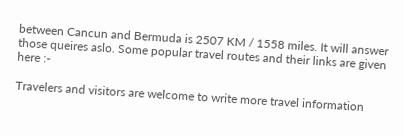between Cancun and Bermuda is 2507 KM / 1558 miles. It will answer those queires aslo. Some popular travel routes and their links are given here :-

Travelers and visitors are welcome to write more travel information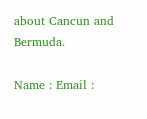about Cancun and Bermuda.

Name : Email :